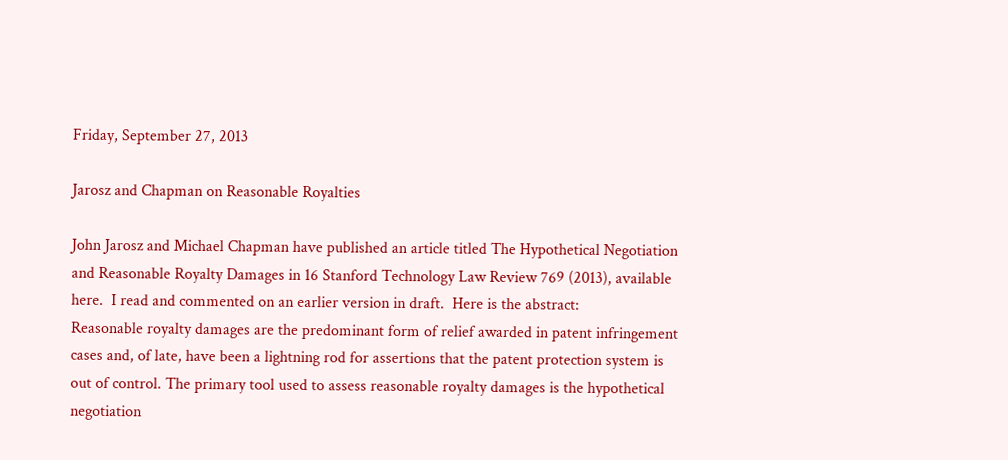Friday, September 27, 2013

Jarosz and Chapman on Reasonable Royalties

John Jarosz and Michael Chapman have published an article titled The Hypothetical Negotiation and Reasonable Royalty Damages in 16 Stanford Technology Law Review 769 (2013), available here.  I read and commented on an earlier version in draft.  Here is the abstract:
Reasonable royalty damages are the predominant form of relief awarded in patent infringement cases and, of late, have been a lightning rod for assertions that the patent protection system is out of control. The primary tool used to assess reasonable royalty damages is the hypothetical negotiation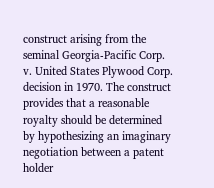construct arising from the seminal Georgia-Pacific Corp. v. United States Plywood Corp. decision in 1970. The construct provides that a reasonable royalty should be determined by hypothesizing an imaginary negotiation between a patent holder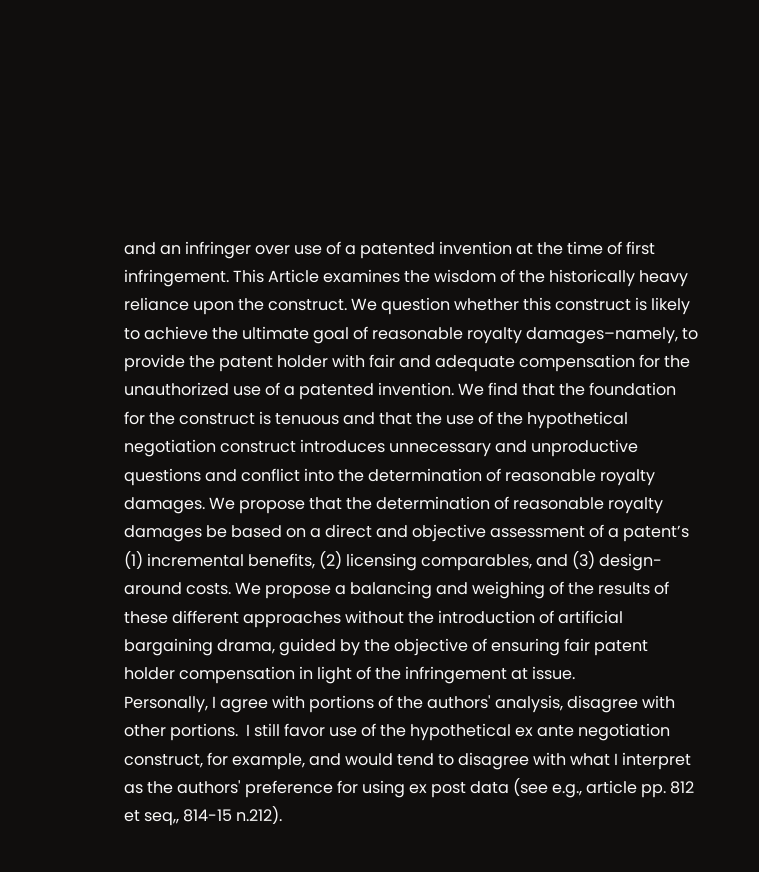and an infringer over use of a patented invention at the time of first infringement. This Article examines the wisdom of the historically heavy reliance upon the construct. We question whether this construct is likely to achieve the ultimate goal of reasonable royalty damages–namely, to provide the patent holder with fair and adequate compensation for the unauthorized use of a patented invention. We find that the foundation for the construct is tenuous and that the use of the hypothetical negotiation construct introduces unnecessary and unproductive questions and conflict into the determination of reasonable royalty damages. We propose that the determination of reasonable royalty damages be based on a direct and objective assessment of a patent’s (1) incremental benefits, (2) licensing comparables, and (3) design-around costs. We propose a balancing and weighing of the results of these different approaches without the introduction of artificial bargaining drama, guided by the objective of ensuring fair patent holder compensation in light of the infringement at issue.
Personally, I agree with portions of the authors' analysis, disagree with other portions.  I still favor use of the hypothetical ex ante negotiation construct, for example, and would tend to disagree with what I interpret as the authors' preference for using ex post data (see e.g., article pp. 812 et seq,, 814-15 n.212).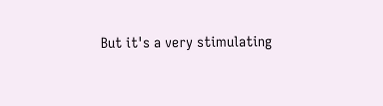But it's a very stimulating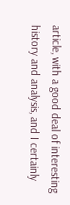article, with a good deal of interesting history and analysis, and I certainly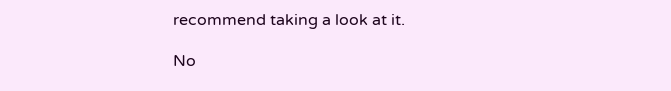recommend taking a look at it.

No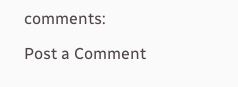comments:

Post a Comment